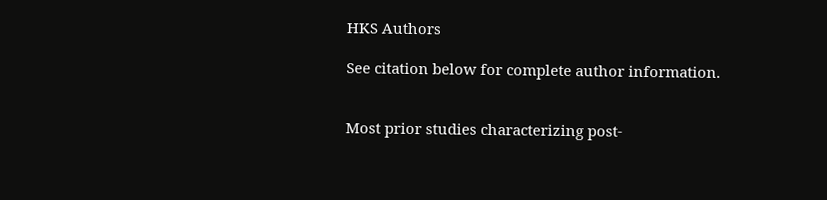HKS Authors

See citation below for complete author information.


Most prior studies characterizing post-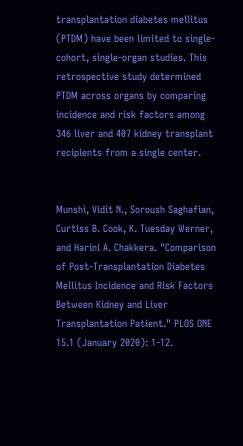transplantation diabetes mellitus (PTDM) have been limited to single-cohort, single-organ studies. This retrospective study determined PTDM across organs by comparing incidence and risk factors among 346 liver and 407 kidney transplant recipients from a single center.


Munshi, Vidit N., Soroush Saghafian, Curtiss B. Cook, K. Tuesday Werner, and Harini A. Chakkera. "Comparison of Post-Transplantation Diabetes Mellitus Incidence and Risk Factors Between Kidney and Liver Transplantation Patient." PLOS ONE 15.1 (January 2020): 1-12.